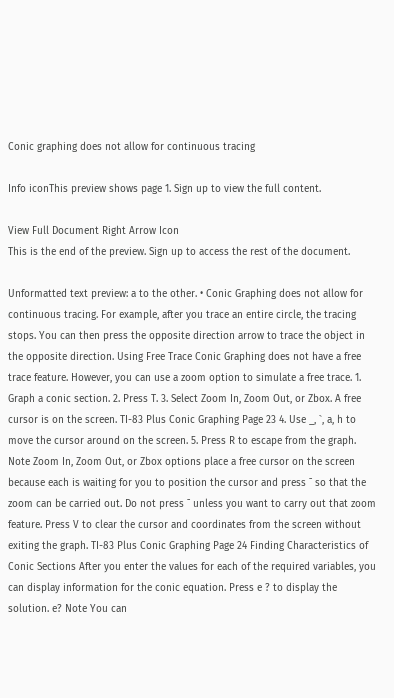Conic graphing does not allow for continuous tracing

Info iconThis preview shows page 1. Sign up to view the full content.

View Full Document Right Arrow Icon
This is the end of the preview. Sign up to access the rest of the document.

Unformatted text preview: a to the other. • Conic Graphing does not allow for continuous tracing. For example, after you trace an entire circle, the tracing stops. You can then press the opposite direction arrow to trace the object in the opposite direction. Using Free Trace Conic Graphing does not have a free trace feature. However, you can use a zoom option to simulate a free trace. 1. Graph a conic section. 2. Press T. 3. Select Zoom In, Zoom Out, or Zbox. A free cursor is on the screen. TI-83 Plus Conic Graphing Page 23 4. Use _, `, a, h to move the cursor around on the screen. 5. Press R to escape from the graph. Note Zoom In, Zoom Out, or Zbox options place a free cursor on the screen because each is waiting for you to position the cursor and press ¯ so that the zoom can be carried out. Do not press ¯ unless you want to carry out that zoom feature. Press V to clear the cursor and coordinates from the screen without exiting the graph. TI-83 Plus Conic Graphing Page 24 Finding Characteristics of Conic Sections After you enter the values for each of the required variables, you can display information for the conic equation. Press e ? to display the solution. e? Note You can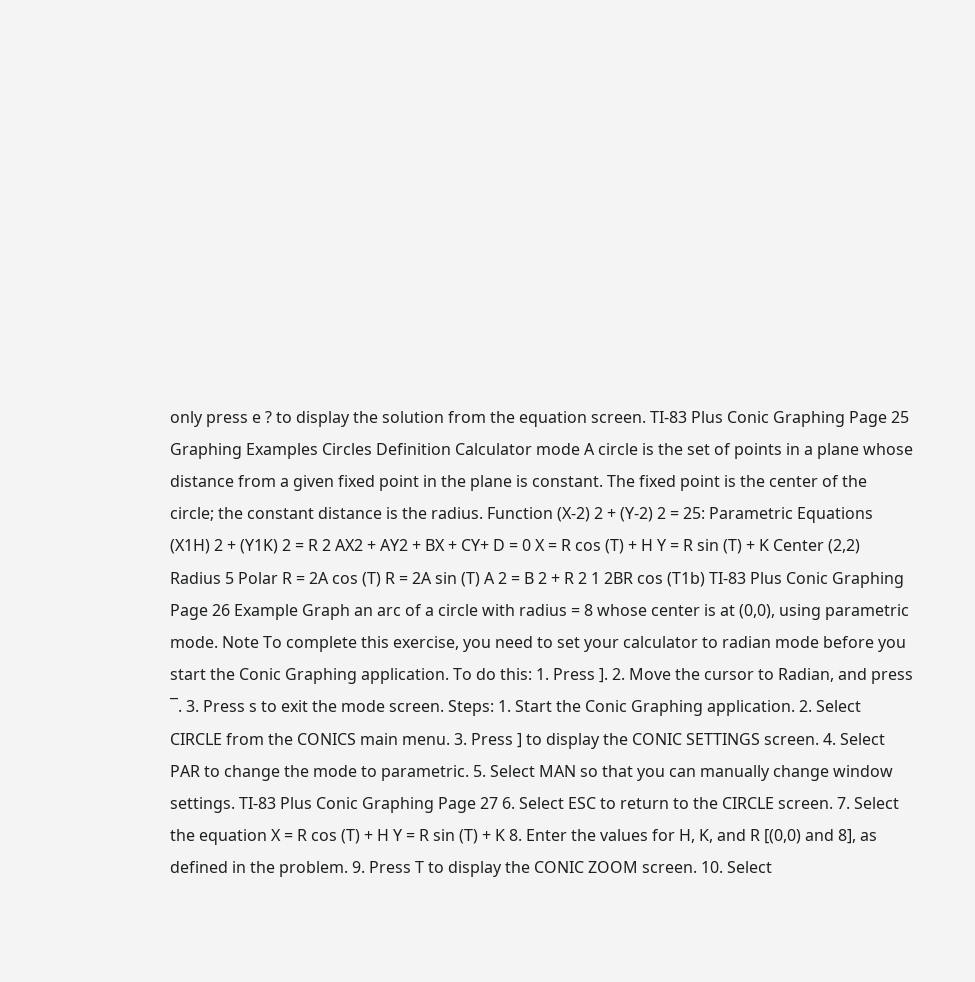only press e ? to display the solution from the equation screen. TI-83 Plus Conic Graphing Page 25 Graphing Examples Circles Definition Calculator mode A circle is the set of points in a plane whose distance from a given fixed point in the plane is constant. The fixed point is the center of the circle; the constant distance is the radius. Function (X-2) 2 + (Y-2) 2 = 25: Parametric Equations (X1H) 2 + (Y1K) 2 = R 2 AX2 + AY2 + BX + CY+ D = 0 X = R cos (T) + H Y = R sin (T) + K Center (2,2) Radius 5 Polar R = 2A cos (T) R = 2A sin (T) A 2 = B 2 + R 2 1 2BR cos (T1b) TI-83 Plus Conic Graphing Page 26 Example Graph an arc of a circle with radius = 8 whose center is at (0,0), using parametric mode. Note To complete this exercise, you need to set your calculator to radian mode before you start the Conic Graphing application. To do this: 1. Press ]. 2. Move the cursor to Radian, and press ¯. 3. Press s to exit the mode screen. Steps: 1. Start the Conic Graphing application. 2. Select CIRCLE from the CONICS main menu. 3. Press ] to display the CONIC SETTINGS screen. 4. Select PAR to change the mode to parametric. 5. Select MAN so that you can manually change window settings. TI-83 Plus Conic Graphing Page 27 6. Select ESC to return to the CIRCLE screen. 7. Select the equation X = R cos (T) + H Y = R sin (T) + K 8. Enter the values for H, K, and R [(0,0) and 8], as defined in the problem. 9. Press T to display the CONIC ZOOM screen. 10. Select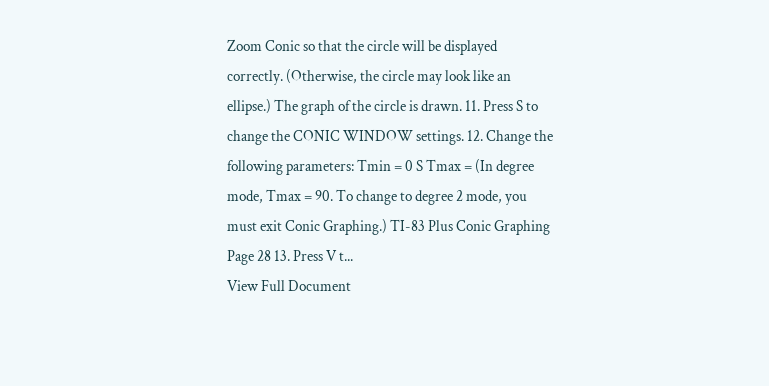Zoom Conic so that the circle will be displayed correctly. (Otherwise, the circle may look like an ellipse.) The graph of the circle is drawn. 11. Press S to change the CONIC WINDOW settings. 12. Change the following parameters: Tmin = 0 S Tmax = (In degree mode, Tmax = 90. To change to degree 2 mode, you must exit Conic Graphing.) TI-83 Plus Conic Graphing Page 28 13. Press V t...
View Full Document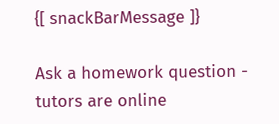{[ snackBarMessage ]}

Ask a homework question - tutors are online